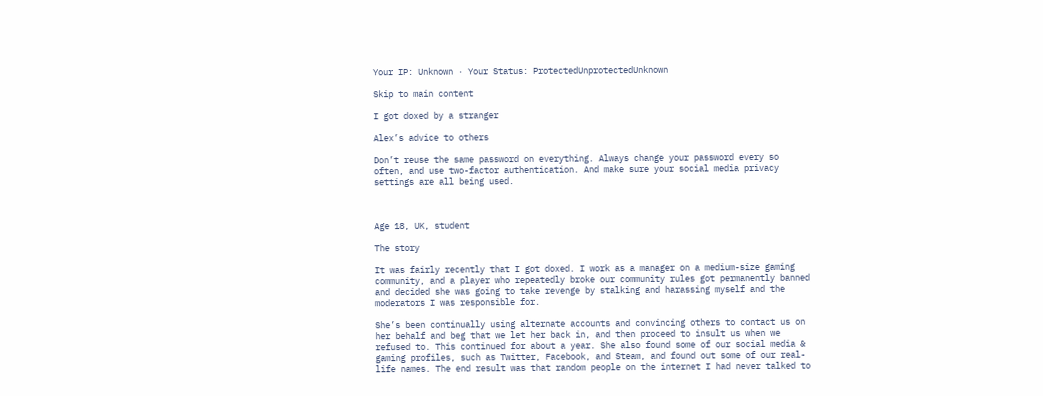Your IP: Unknown · Your Status: ProtectedUnprotectedUnknown

Skip to main content

I got doxed by a stranger

Alex’s advice to others

Don’t reuse the same password on everything. Always change your password every so often, and use two-factor authentication. And make sure your social media privacy settings are all being used.



Age 18, UK, student

The story

It was fairly recently that I got doxed. I work as a manager on a medium-size gaming community, and a player who repeatedly broke our community rules got permanently banned and decided she was going to take revenge by stalking and harassing myself and the moderators I was responsible for.

She’s been continually using alternate accounts and convincing others to contact us on her behalf and beg that we let her back in, and then proceed to insult us when we refused to. This continued for about a year. She also found some of our social media & gaming profiles, such as Twitter, Facebook, and Steam, and found out some of our real-life names. The end result was that random people on the internet I had never talked to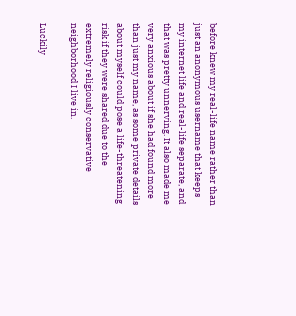before knew my real-life name rather than just an anonymous username that keeps my internet life and real-life separate, and that was pretty unnerving. It also made me very anxious about if she had found more than just my name, as some private details about myself could pose a life-threatening risk if they were shared due to the extremely religiously conservative neighborhood I live in.

Luckily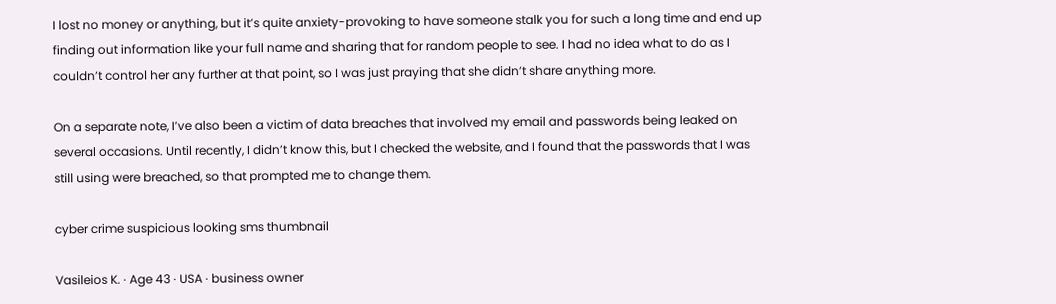I lost no money or anything, but it’s quite anxiety-provoking to have someone stalk you for such a long time and end up finding out information like your full name and sharing that for random people to see. I had no idea what to do as I couldn’t control her any further at that point, so I was just praying that she didn’t share anything more.

On a separate note, I’ve also been a victim of data breaches that involved my email and passwords being leaked on several occasions. Until recently, I didn’t know this, but I checked the website, and I found that the passwords that I was still using were breached, so that prompted me to change them.

cyber crime suspicious looking sms thumbnail

Vasileios K. · Age 43 · USA · business owner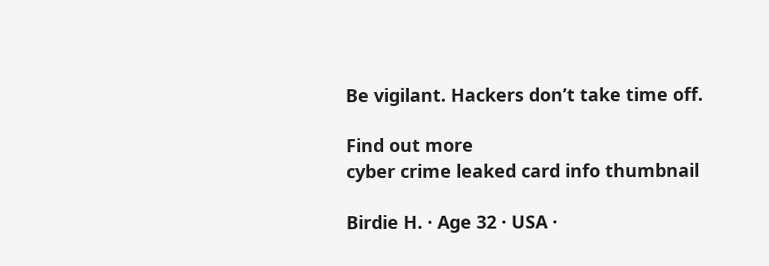Be vigilant. Hackers don’t take time off.

Find out more
cyber crime leaked card info thumbnail

Birdie H. · Age 32 · USA ·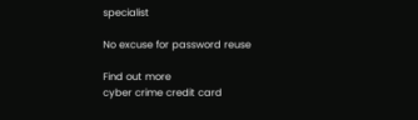specialist

No excuse for password reuse

Find out more
cyber crime credit card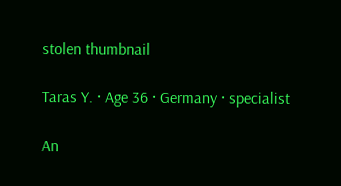stolen thumbnail

Taras Y. · Age 36 · Germany · specialist

An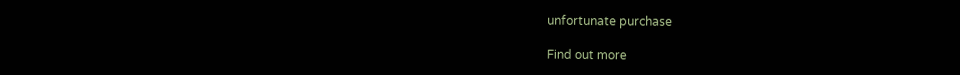unfortunate purchase

Find out more